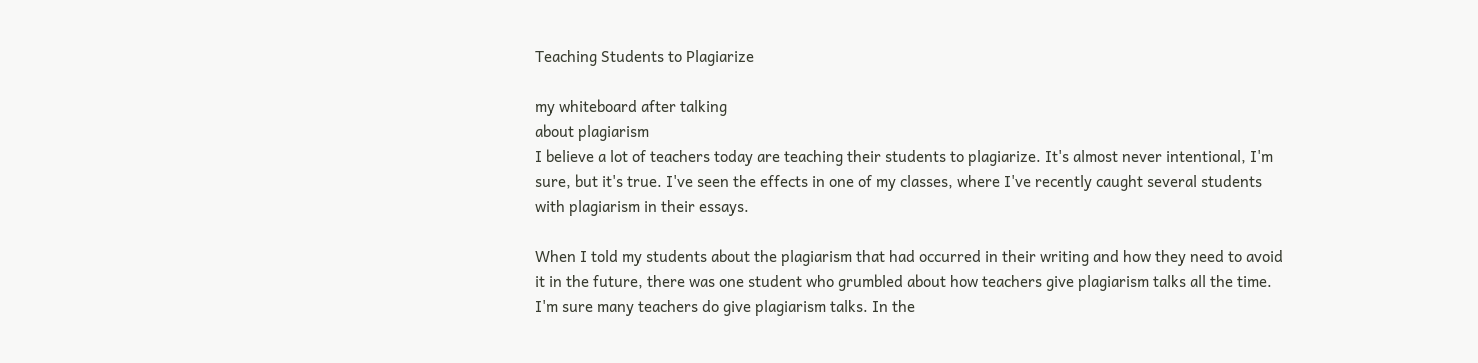Teaching Students to Plagiarize

my whiteboard after talking
about plagiarism
I believe a lot of teachers today are teaching their students to plagiarize. It's almost never intentional, I'm sure, but it's true. I've seen the effects in one of my classes, where I've recently caught several students with plagiarism in their essays.

When I told my students about the plagiarism that had occurred in their writing and how they need to avoid it in the future, there was one student who grumbled about how teachers give plagiarism talks all the time. I'm sure many teachers do give plagiarism talks. In the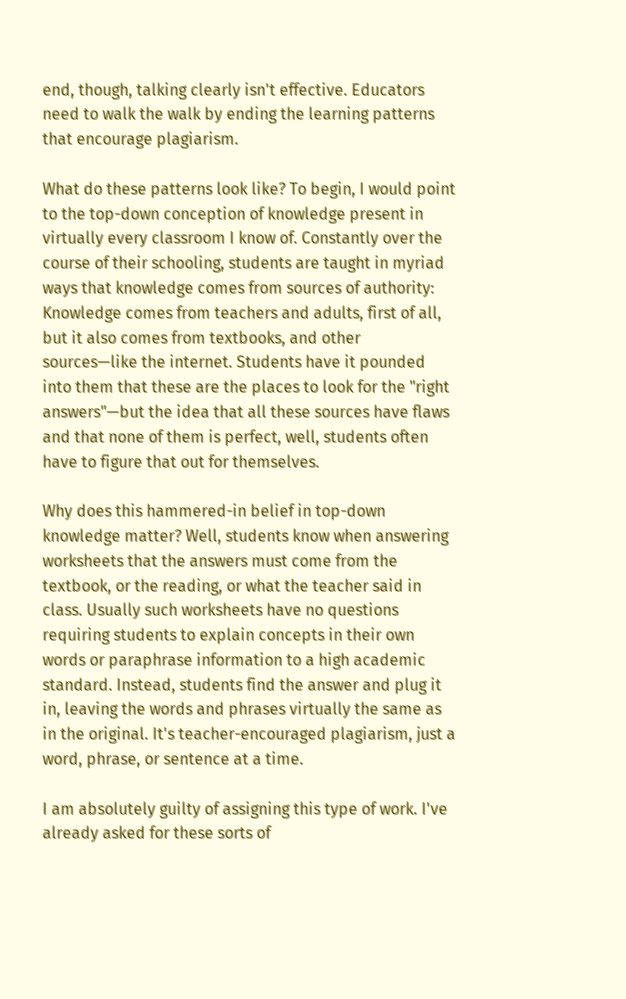end, though, talking clearly isn't effective. Educators need to walk the walk by ending the learning patterns that encourage plagiarism.

What do these patterns look like? To begin, I would point to the top-down conception of knowledge present in virtually every classroom I know of. Constantly over the course of their schooling, students are taught in myriad ways that knowledge comes from sources of authority: Knowledge comes from teachers and adults, first of all, but it also comes from textbooks, and other sources—like the internet. Students have it pounded into them that these are the places to look for the "right answers"—but the idea that all these sources have flaws and that none of them is perfect, well, students often have to figure that out for themselves.

Why does this hammered-in belief in top-down knowledge matter? Well, students know when answering worksheets that the answers must come from the textbook, or the reading, or what the teacher said in class. Usually such worksheets have no questions requiring students to explain concepts in their own words or paraphrase information to a high academic standard. Instead, students find the answer and plug it in, leaving the words and phrases virtually the same as in the original. It's teacher-encouraged plagiarism, just a word, phrase, or sentence at a time.

I am absolutely guilty of assigning this type of work. I've already asked for these sorts of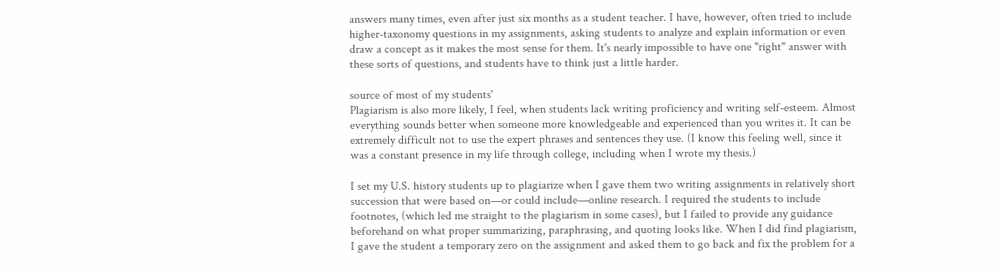answers many times, even after just six months as a student teacher. I have, however, often tried to include higher-taxonomy questions in my assignments, asking students to analyze and explain information or even draw a concept as it makes the most sense for them. It's nearly impossible to have one "right" answer with these sorts of questions, and students have to think just a little harder.

source of most of my students'
Plagiarism is also more likely, I feel, when students lack writing proficiency and writing self-esteem. Almost everything sounds better when someone more knowledgeable and experienced than you writes it. It can be extremely difficult not to use the expert phrases and sentences they use. (I know this feeling well, since it was a constant presence in my life through college, including when I wrote my thesis.)

I set my U.S. history students up to plagiarize when I gave them two writing assignments in relatively short succession that were based on—or could include—online research. I required the students to include footnotes, (which led me straight to the plagiarism in some cases), but I failed to provide any guidance beforehand on what proper summarizing, paraphrasing, and quoting looks like. When I did find plagiarism, I gave the student a temporary zero on the assignment and asked them to go back and fix the problem for a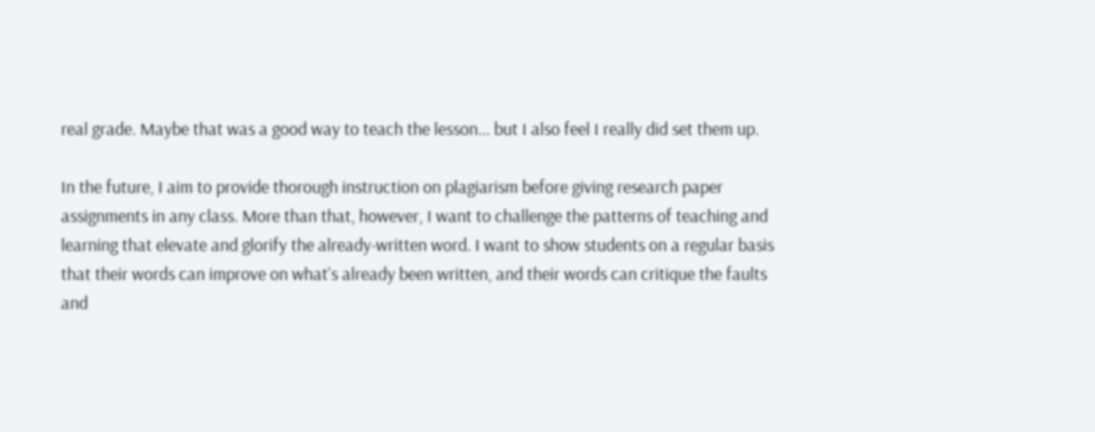real grade. Maybe that was a good way to teach the lesson... but I also feel I really did set them up.

In the future, I aim to provide thorough instruction on plagiarism before giving research paper assignments in any class. More than that, however, I want to challenge the patterns of teaching and learning that elevate and glorify the already-written word. I want to show students on a regular basis that their words can improve on what's already been written, and their words can critique the faults and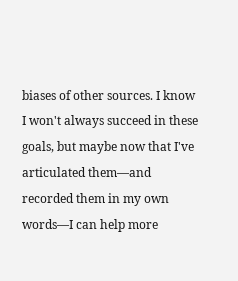biases of other sources. I know I won't always succeed in these goals, but maybe now that I've articulated them—and recorded them in my own words—I can help more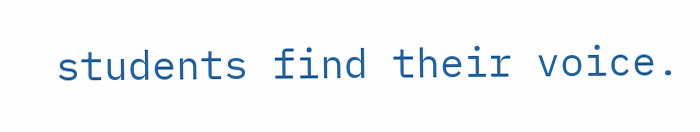students find their voice.